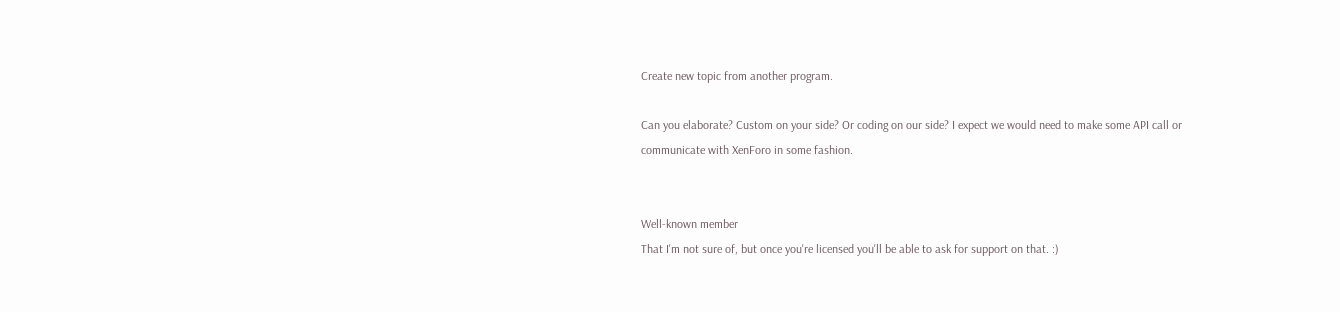Create new topic from another program.

Can you elaborate? Custom on your side? Or coding on our side? I expect we would need to make some API call or communicate with XenForo in some fashion.


Well-known member
That I'm not sure of, but once you're licensed you'll be able to ask for support on that. :)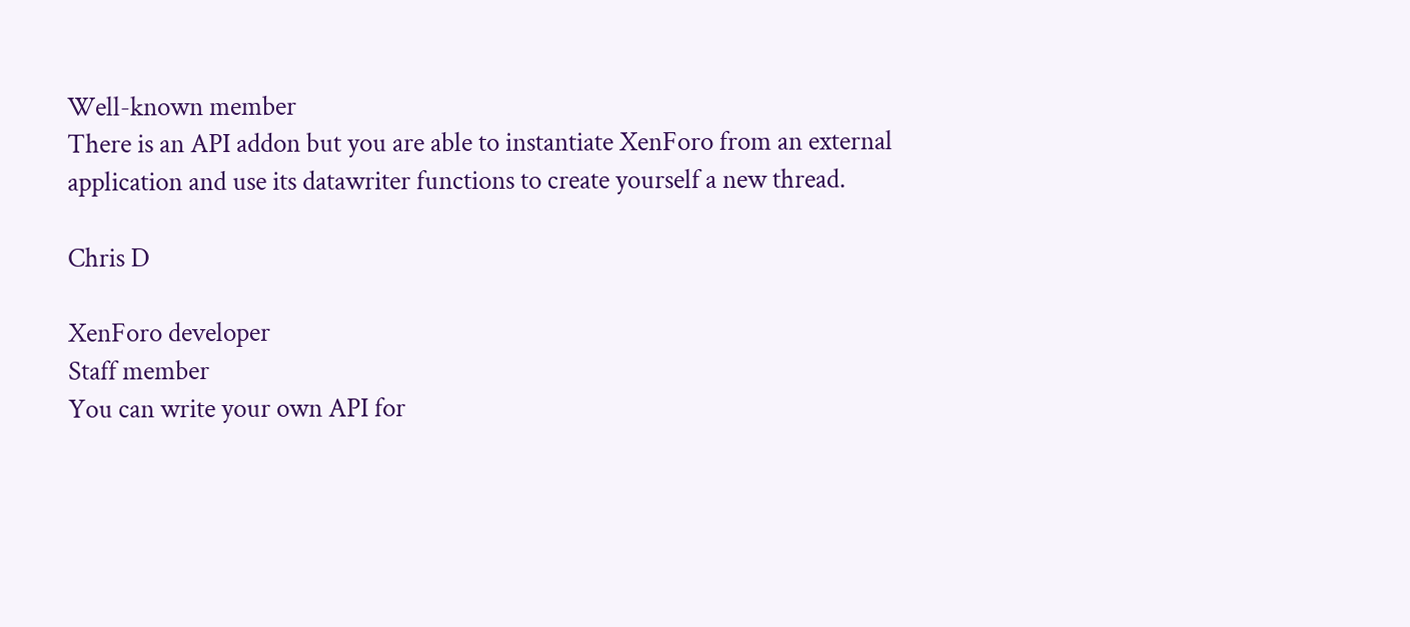Well-known member
There is an API addon but you are able to instantiate XenForo from an external application and use its datawriter functions to create yourself a new thread.

Chris D

XenForo developer
Staff member
You can write your own API for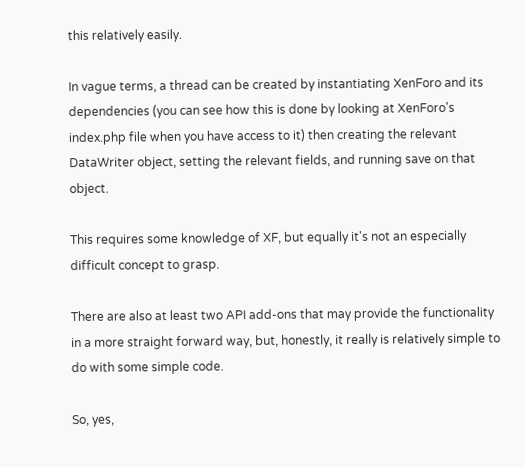this relatively easily.

In vague terms, a thread can be created by instantiating XenForo and its dependencies (you can see how this is done by looking at XenForo's index.php file when you have access to it) then creating the relevant DataWriter object, setting the relevant fields, and running save on that object.

This requires some knowledge of XF, but equally it's not an especially difficult concept to grasp.

There are also at least two API add-ons that may provide the functionality in a more straight forward way, but, honestly, it really is relatively simple to do with some simple code.

So, yes,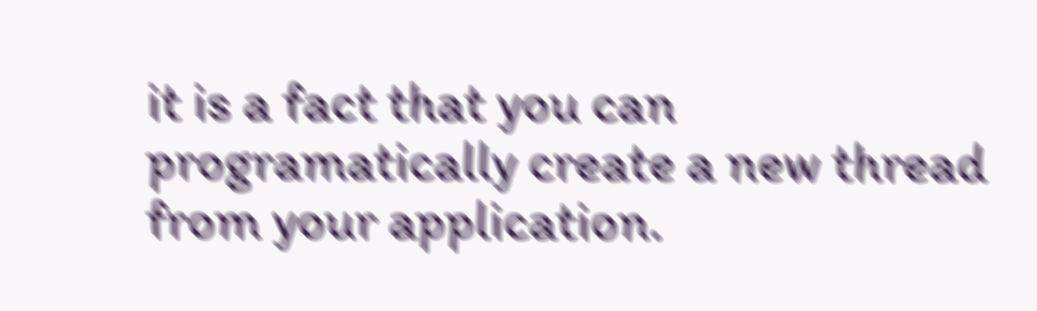it is a fact that you can programatically create a new thread from your application.